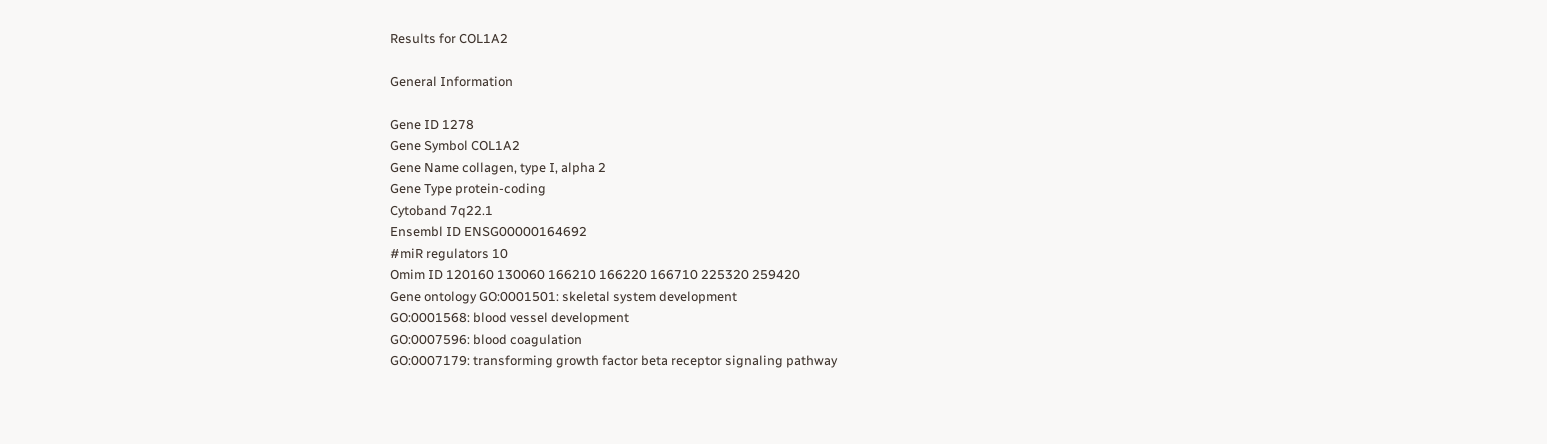Results for COL1A2

General Information

Gene ID 1278
Gene Symbol COL1A2
Gene Name collagen, type I, alpha 2
Gene Type protein-coding
Cytoband 7q22.1
Ensembl ID ENSG00000164692
#miR regulators 10
Omim ID 120160 130060 166210 166220 166710 225320 259420
Gene ontology GO:0001501: skeletal system development
GO:0001568: blood vessel development
GO:0007596: blood coagulation
GO:0007179: transforming growth factor beta receptor signaling pathway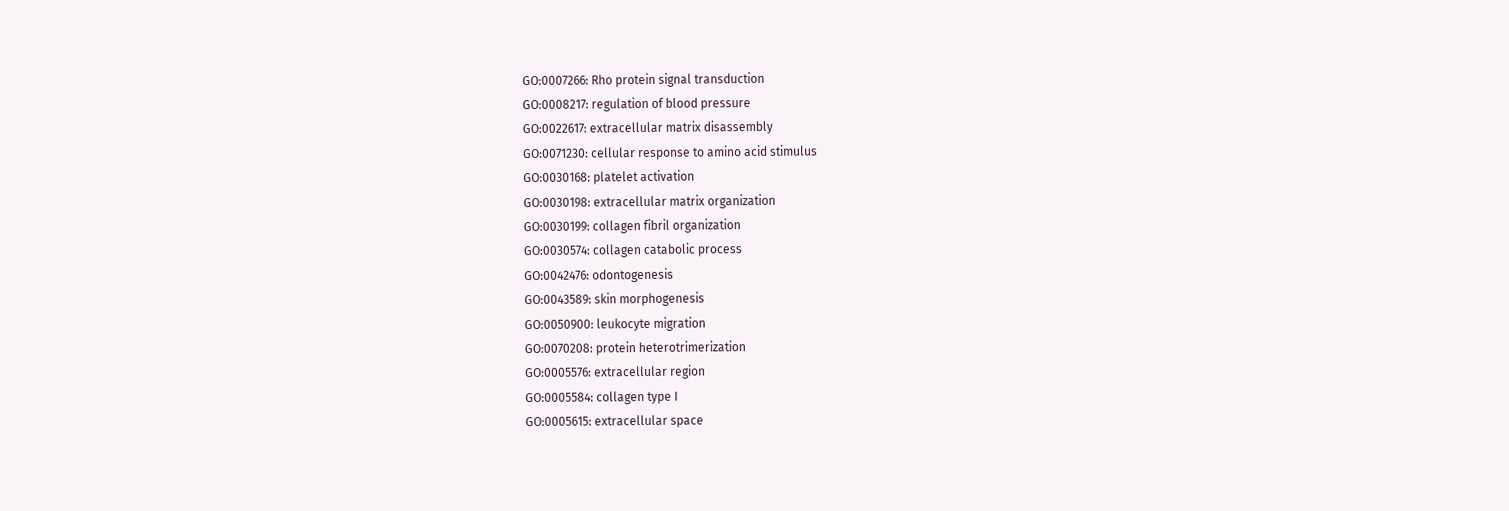GO:0007266: Rho protein signal transduction
GO:0008217: regulation of blood pressure
GO:0022617: extracellular matrix disassembly
GO:0071230: cellular response to amino acid stimulus
GO:0030168: platelet activation
GO:0030198: extracellular matrix organization
GO:0030199: collagen fibril organization
GO:0030574: collagen catabolic process
GO:0042476: odontogenesis
GO:0043589: skin morphogenesis
GO:0050900: leukocyte migration
GO:0070208: protein heterotrimerization
GO:0005576: extracellular region
GO:0005584: collagen type I
GO:0005615: extracellular space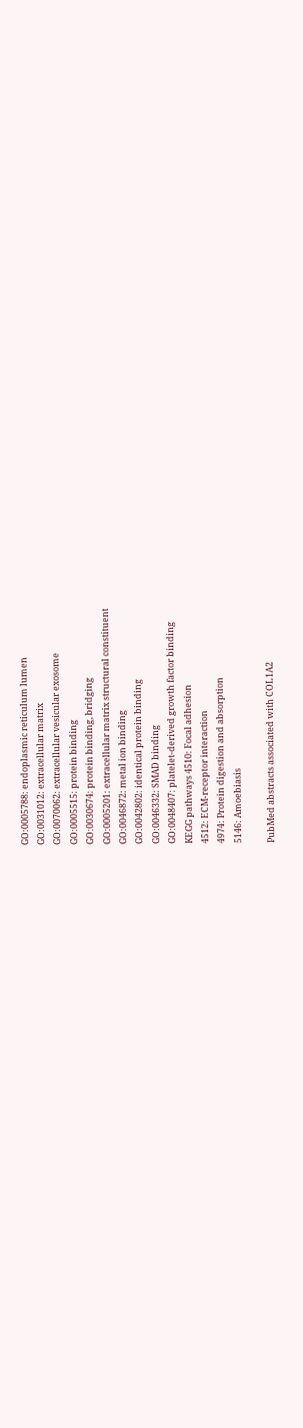GO:0005788: endoplasmic reticulum lumen
GO:0031012: extracellular matrix
GO:0070062: extracellular vesicular exosome
GO:0005515: protein binding
GO:0030674: protein binding, bridging
GO:0005201: extracellular matrix structural constituent
GO:0046872: metal ion binding
GO:0042802: identical protein binding
GO:0046332: SMAD binding
GO:0048407: platelet-derived growth factor binding
KEGG pathways 4510: Focal adhesion
4512: ECM-receptor interaction
4974: Protein digestion and absorption
5146: Amoebiasis

PubMed abstracts associated with COL1A2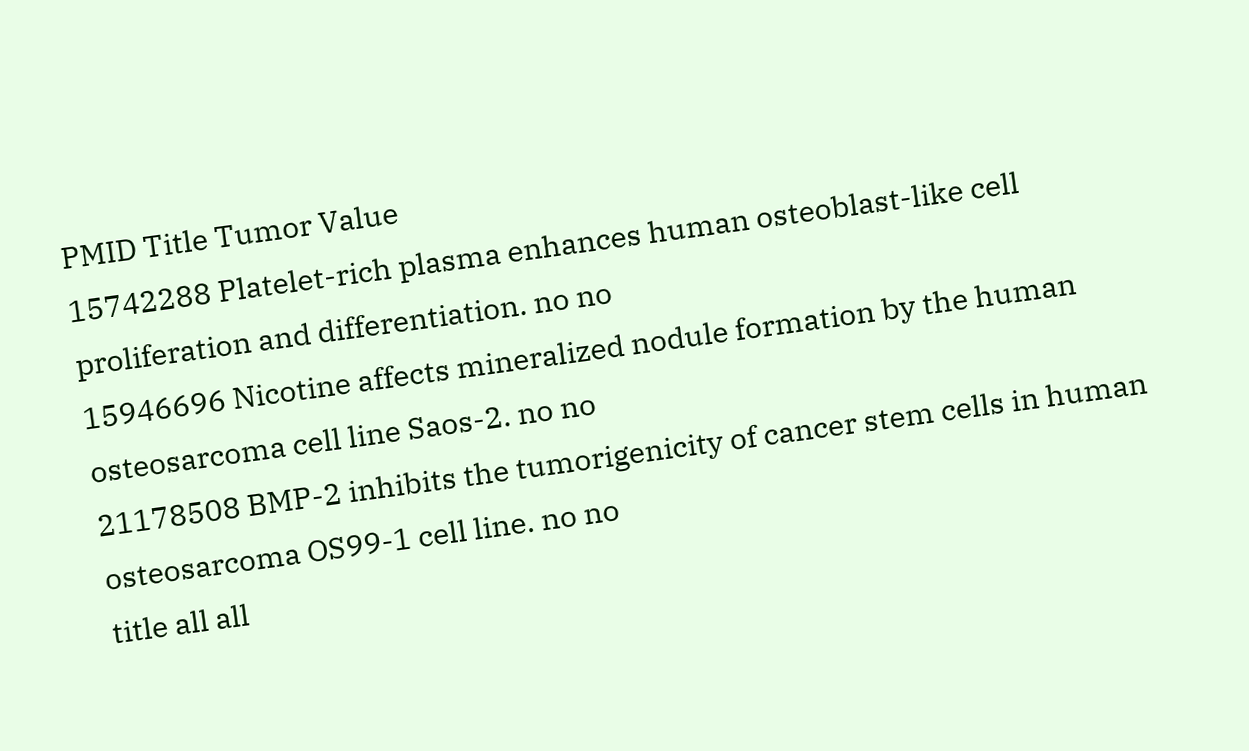PMID Title Tumor Value
15742288 Platelet-rich plasma enhances human osteoblast-like cell proliferation and differentiation. no no
15946696 Nicotine affects mineralized nodule formation by the human osteosarcoma cell line Saos-2. no no
21178508 BMP-2 inhibits the tumorigenicity of cancer stem cells in human osteosarcoma OS99-1 cell line. no no
title all all